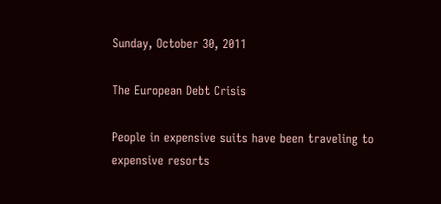Sunday, October 30, 2011

The European Debt Crisis

People in expensive suits have been traveling to expensive resorts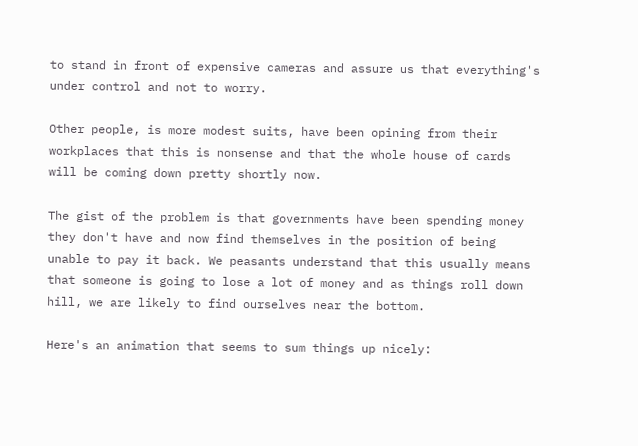to stand in front of expensive cameras and assure us that everything's under control and not to worry.

Other people, is more modest suits, have been opining from their workplaces that this is nonsense and that the whole house of cards will be coming down pretty shortly now.

The gist of the problem is that governments have been spending money they don't have and now find themselves in the position of being unable to pay it back. We peasants understand that this usually means that someone is going to lose a lot of money and as things roll down hill, we are likely to find ourselves near the bottom.

Here's an animation that seems to sum things up nicely: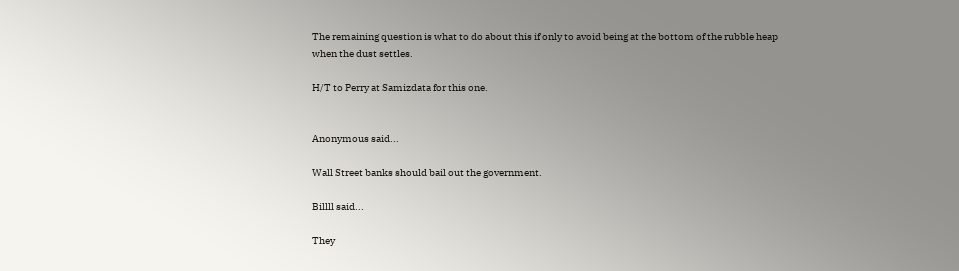The remaining question is what to do about this if only to avoid being at the bottom of the rubble heap when the dust settles.

H/T to Perry at Samizdata for this one.


Anonymous said...

Wall Street banks should bail out the government.

Billll said...

They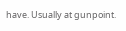have. Usually at gunpoint.